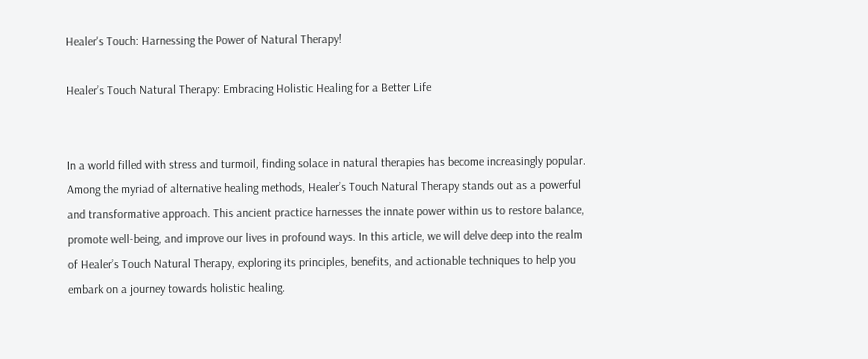Healer's Touch: Harnessing the Power of Natural Therapy!

Healer’s Touch Natural Therapy: Embracing Holistic Healing for a Better Life


In a world filled with stress and turmoil, finding solace in natural therapies has become increasingly popular. Among the myriad of alternative healing methods, Healer’s Touch Natural Therapy stands out as a powerful and transformative approach. This ancient practice harnesses the innate power within us to restore balance, promote well-being, and improve our lives in profound ways. In this article, we will delve deep into the realm of Healer’s Touch Natural Therapy, exploring its principles, benefits, and actionable techniques to help you embark on a journey towards holistic healing.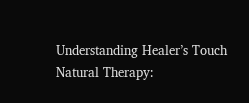Understanding Healer’s Touch Natural Therapy: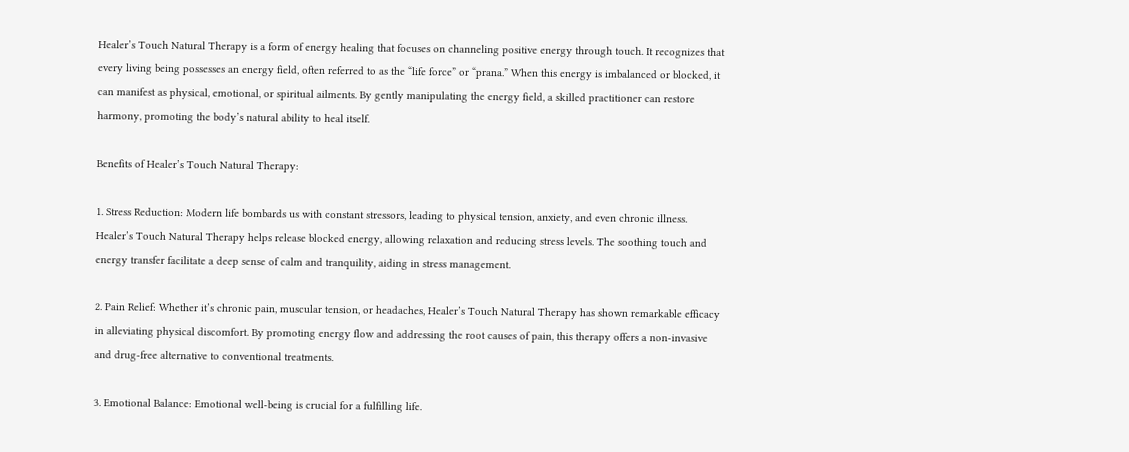Healer’s Touch Natural Therapy is a form of energy healing that focuses on channeling positive energy through touch. It recognizes that every living being possesses an energy field, often referred to as the “life force” or “prana.” When this energy is imbalanced or blocked, it can manifest as physical, emotional, or spiritual ailments. By gently manipulating the energy field, a skilled practitioner can restore harmony, promoting the body’s natural ability to heal itself.

Benefits of Healer’s Touch Natural Therapy:

1. Stress Reduction: Modern life bombards us with constant stressors, leading to physical tension, anxiety, and even chronic illness. Healer’s Touch Natural Therapy helps release blocked energy, allowing relaxation and reducing stress levels. The soothing touch and energy transfer facilitate a deep sense of calm and tranquility, aiding in stress management.

2. Pain Relief: Whether it’s chronic pain, muscular tension, or headaches, Healer’s Touch Natural Therapy has shown remarkable efficacy in alleviating physical discomfort. By promoting energy flow and addressing the root causes of pain, this therapy offers a non-invasive and drug-free alternative to conventional treatments.

3. Emotional Balance: Emotional well-being is crucial for a fulfilling life.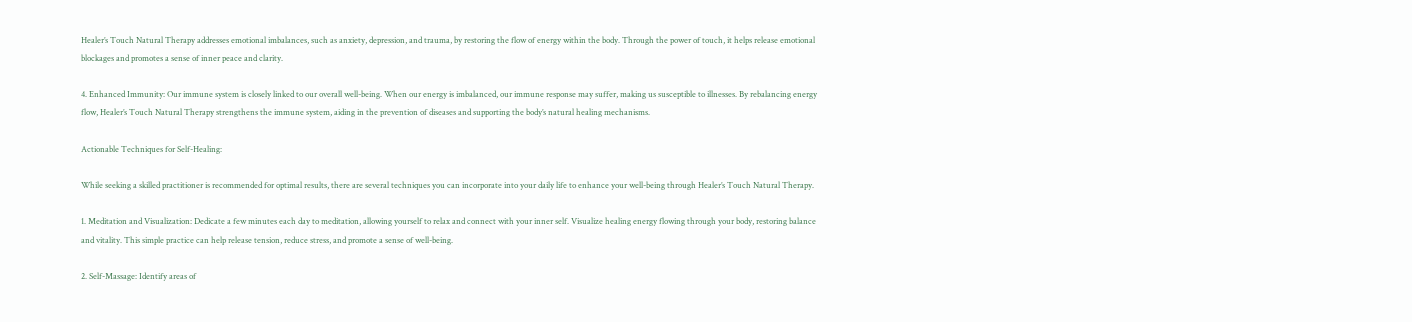Healer’s Touch Natural Therapy addresses emotional imbalances, such as anxiety, depression, and trauma, by restoring the flow of energy within the body. Through the power of touch, it helps release emotional blockages and promotes a sense of inner peace and clarity.

4. Enhanced Immunity: Our immune system is closely linked to our overall well-being. When our energy is imbalanced, our immune response may suffer, making us susceptible to illnesses. By rebalancing energy flow, Healer’s Touch Natural Therapy strengthens the immune system, aiding in the prevention of diseases and supporting the body’s natural healing mechanisms.

Actionable Techniques for Self-Healing:

While seeking a skilled practitioner is recommended for optimal results, there are several techniques you can incorporate into your daily life to enhance your well-being through Healer’s Touch Natural Therapy.

1. Meditation and Visualization: Dedicate a few minutes each day to meditation, allowing yourself to relax and connect with your inner self. Visualize healing energy flowing through your body, restoring balance and vitality. This simple practice can help release tension, reduce stress, and promote a sense of well-being.

2. Self-Massage: Identify areas of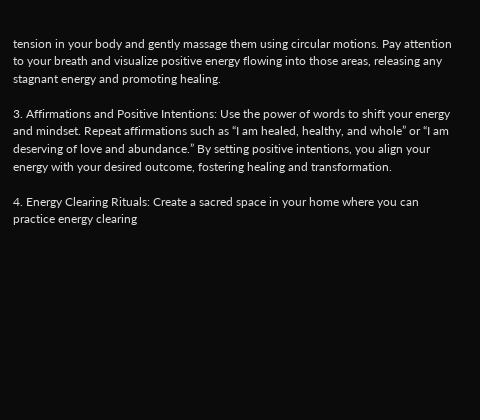tension in your body and gently massage them using circular motions. Pay attention to your breath and visualize positive energy flowing into those areas, releasing any stagnant energy and promoting healing.

3. Affirmations and Positive Intentions: Use the power of words to shift your energy and mindset. Repeat affirmations such as “I am healed, healthy, and whole” or “I am deserving of love and abundance.” By setting positive intentions, you align your energy with your desired outcome, fostering healing and transformation.

4. Energy Clearing Rituals: Create a sacred space in your home where you can practice energy clearing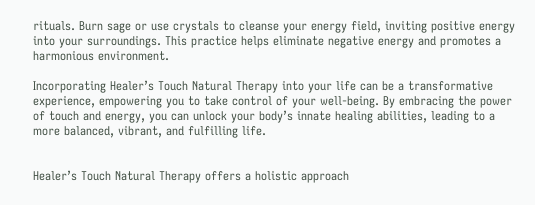rituals. Burn sage or use crystals to cleanse your energy field, inviting positive energy into your surroundings. This practice helps eliminate negative energy and promotes a harmonious environment.

Incorporating Healer’s Touch Natural Therapy into your life can be a transformative experience, empowering you to take control of your well-being. By embracing the power of touch and energy, you can unlock your body’s innate healing abilities, leading to a more balanced, vibrant, and fulfilling life.


Healer’s Touch Natural Therapy offers a holistic approach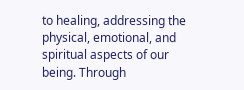to healing, addressing the physical, emotional, and spiritual aspects of our being. Through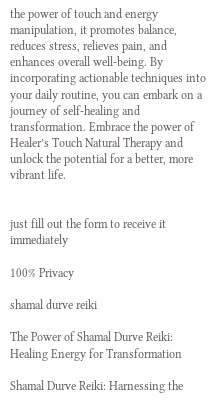the power of touch and energy manipulation, it promotes balance, reduces stress, relieves pain, and enhances overall well-being. By incorporating actionable techniques into your daily routine, you can embark on a journey of self-healing and transformation. Embrace the power of Healer’s Touch Natural Therapy and unlock the potential for a better, more vibrant life.


just fill out the form to receive it immediately

100% Privacy

shamal durve reiki

The Power of Shamal Durve Reiki: Healing Energy for Transformation

Shamal Durve Reiki: Harnessing the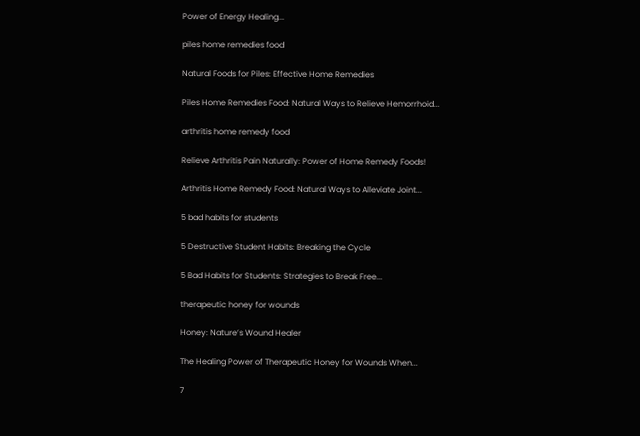Power of Energy Healing...

piles home remedies food

Natural Foods for Piles: Effective Home Remedies

Piles Home Remedies Food: Natural Ways to Relieve Hemorrhoid...

arthritis home remedy food

Relieve Arthritis Pain Naturally: Power of Home Remedy Foods!

Arthritis Home Remedy Food: Natural Ways to Alleviate Joint...

5 bad habits for students

5 Destructive Student Habits: Breaking the Cycle

5 Bad Habits for Students: Strategies to Break Free...

therapeutic honey for wounds

Honey: Nature’s Wound Healer

The Healing Power of Therapeutic Honey for Wounds When...

7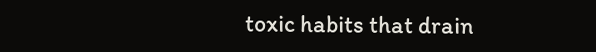toxic habits that drain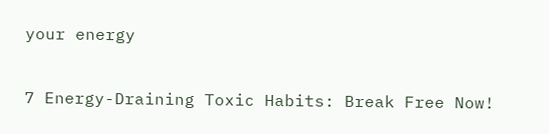your energy

7 Energy-Draining Toxic Habits: Break Free Now!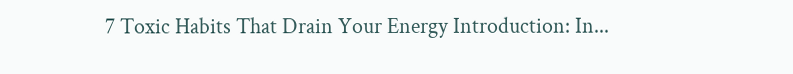7 Toxic Habits That Drain Your Energy Introduction: In...